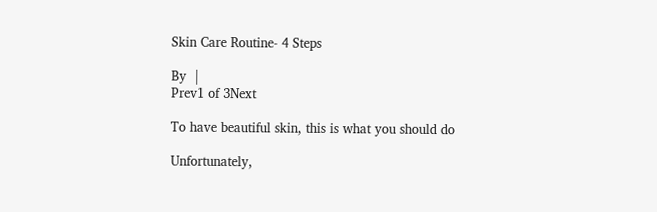Skin Care Routine- 4 Steps

By  |
Prev1 of 3Next

To have beautiful skin, this is what you should do

Unfortunately,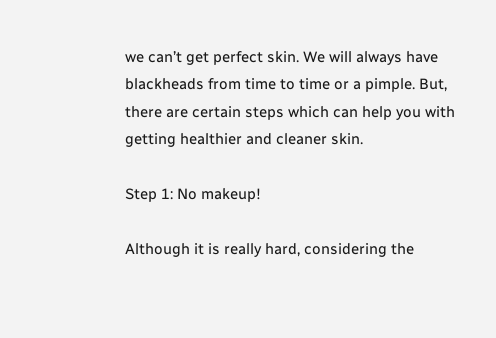we can’t get perfect skin. We will always have blackheads from time to time or a pimple. But, there are certain steps which can help you with getting healthier and cleaner skin.

Step 1: No makeup!

Although it is really hard, considering the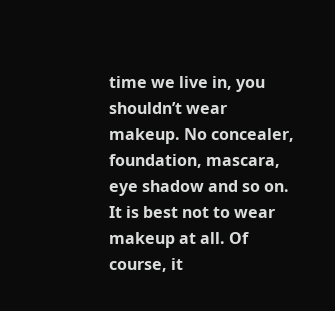time we live in, you shouldn’t wear makeup. No concealer, foundation, mascara, eye shadow and so on. It is best not to wear makeup at all. Of course, it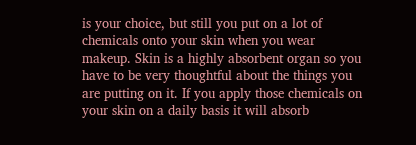is your choice, but still you put on a lot of chemicals onto your skin when you wear makeup. Skin is a highly absorbent organ so you have to be very thoughtful about the things you are putting on it. If you apply those chemicals on your skin on a daily basis it will absorb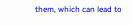them, which can lead to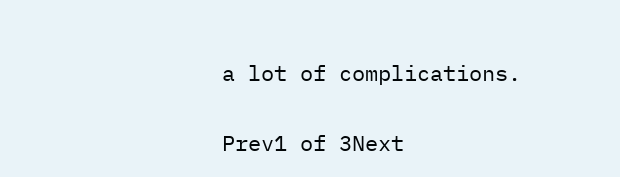a lot of complications.

Prev1 of 3Next